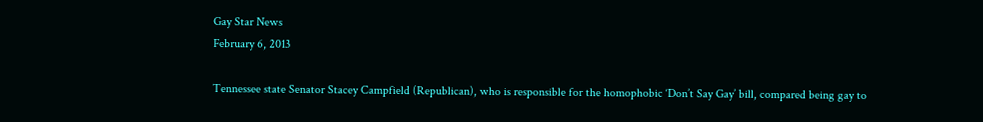Gay Star News
February 6, 2013

Tennessee state Senator Stacey Campfield (Republican), who is responsible for the homophobic ‘Don’t Say Gay’ bill, compared being gay to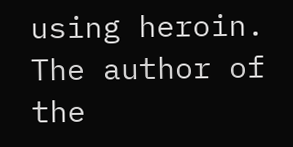using heroin. The author of the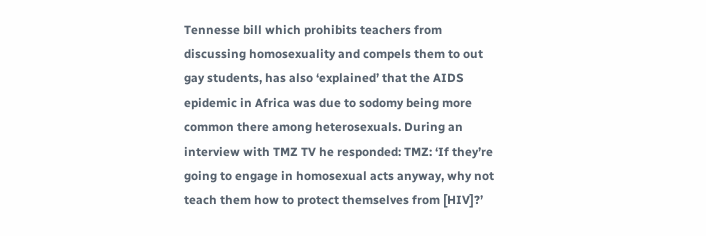Tennesse bill which prohibits teachers from discussing homosexuality and compels them to out gay students, has also ‘explained’ that the AIDS epidemic in Africa was due to sodomy being more common there among heterosexuals. During an interview with TMZ TV he responded: TMZ: ‘If they’re going to engage in homosexual acts anyway, why not teach them how to protect themselves from [HIV]?’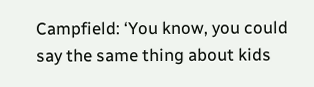Campfield: ‘You know, you could say the same thing about kids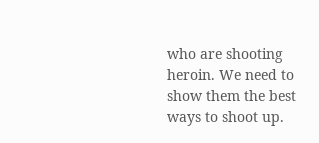who are shooting heroin. We need to show them the best ways to shoot up.